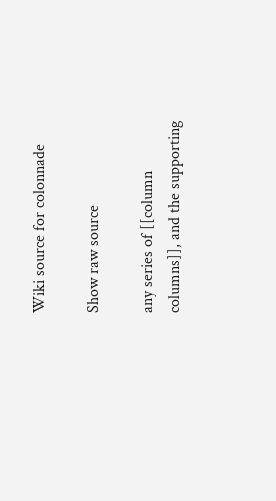Wiki source for colonnade

Show raw source

any series of [[column columns]], and the supporting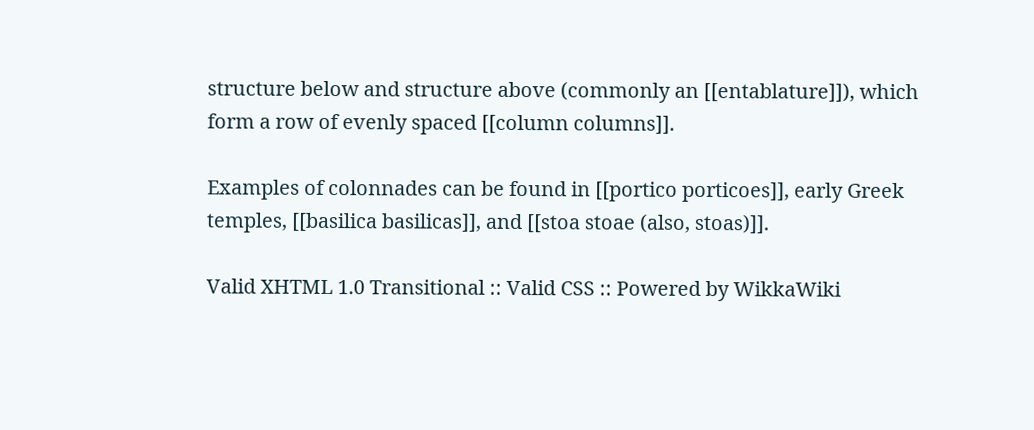structure below and structure above (commonly an [[entablature]]), which form a row of evenly spaced [[column columns]].

Examples of colonnades can be found in [[portico porticoes]], early Greek temples, [[basilica basilicas]], and [[stoa stoae (also, stoas)]].

Valid XHTML 1.0 Transitional :: Valid CSS :: Powered by WikkaWiki